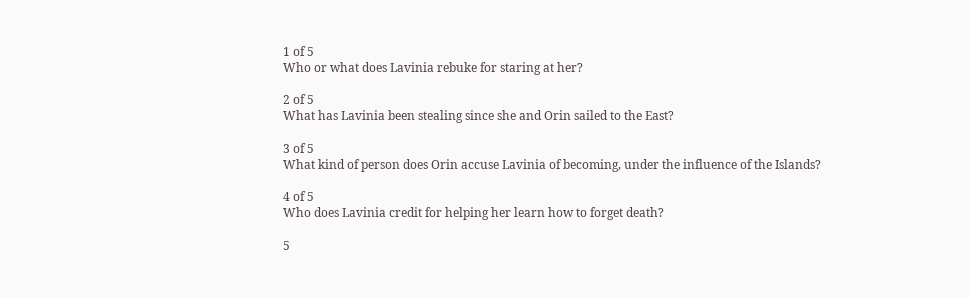1 of 5
Who or what does Lavinia rebuke for staring at her?

2 of 5
What has Lavinia been stealing since she and Orin sailed to the East?

3 of 5
What kind of person does Orin accuse Lavinia of becoming, under the influence of the Islands?

4 of 5
Who does Lavinia credit for helping her learn how to forget death?

5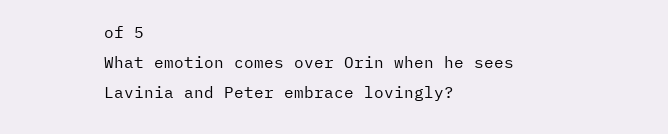of 5
What emotion comes over Orin when he sees Lavinia and Peter embrace lovingly?